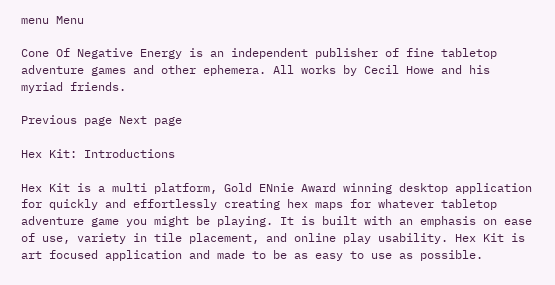menu Menu

Cone Of Negative Energy is an independent publisher of fine tabletop adventure games and other ephemera. All works by Cecil Howe and his myriad friends.

Previous page Next page

Hex Kit: Introductions

Hex Kit is a multi platform, Gold ENnie Award winning desktop application for quickly and effortlessly creating hex maps for whatever tabletop adventure game you might be playing. It is built with an emphasis on ease of use, variety in tile placement, and online play usability. Hex Kit is art focused application and made to be as easy to use as possible.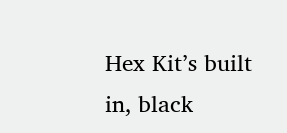Hex Kit’s built in, black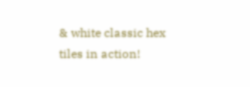& white classic hex tiles in action!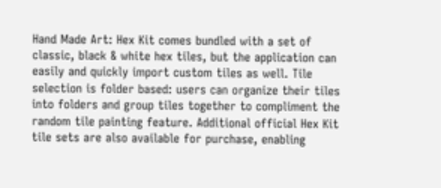Hand Made Art: Hex Kit comes bundled with a set of classic, black & white hex tiles, but the application can easily and quickly import custom tiles as well. Tile selection is folder based: users can organize their tiles into folders and group tiles together to compliment the random tile painting feature. Additional official Hex Kit tile sets are also available for purchase, enabling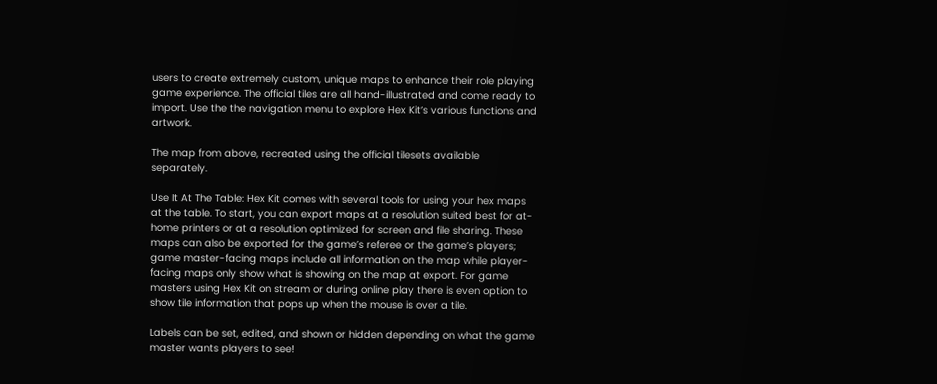users to create extremely custom, unique maps to enhance their role playing game experience. The official tiles are all hand-illustrated and come ready to import. Use the the navigation menu to explore Hex Kit’s various functions and artwork.

The map from above, recreated using the official tilesets available separately.

Use It At The Table: Hex Kit comes with several tools for using your hex maps at the table. To start, you can export maps at a resolution suited best for at-home printers or at a resolution optimized for screen and file sharing. These maps can also be exported for the game’s referee or the game’s players; game master-facing maps include all information on the map while player-facing maps only show what is showing on the map at export. For game masters using Hex Kit on stream or during online play there is even option to show tile information that pops up when the mouse is over a tile.

Labels can be set, edited, and shown or hidden depending on what the game master wants players to see!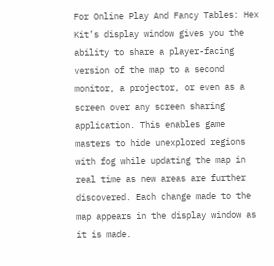For Online Play And Fancy Tables: Hex Kit’s display window gives you the ability to share a player-facing version of the map to a second monitor, a projector, or even as a screen over any screen sharing application. This enables game masters to hide unexplored regions with fog while updating the map in real time as new areas are further discovered. Each change made to the map appears in the display window as it is made.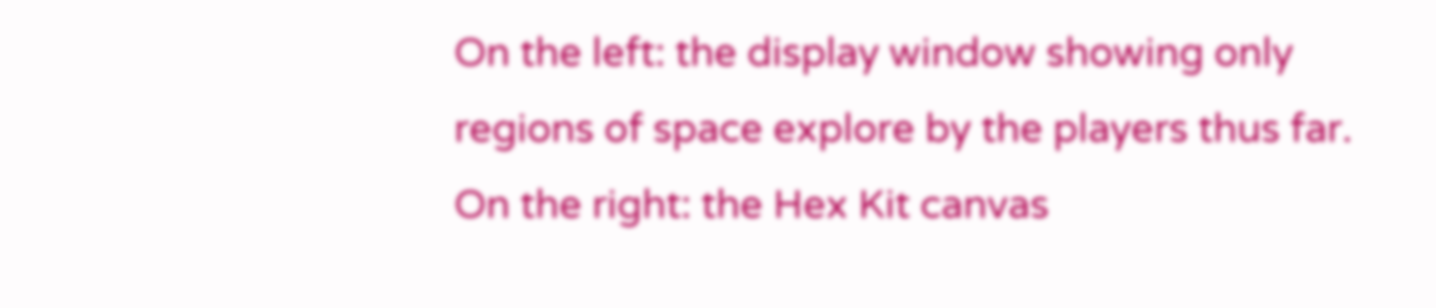On the left: the display window showing only regions of space explore by the players thus far. On the right: the Hex Kit canvas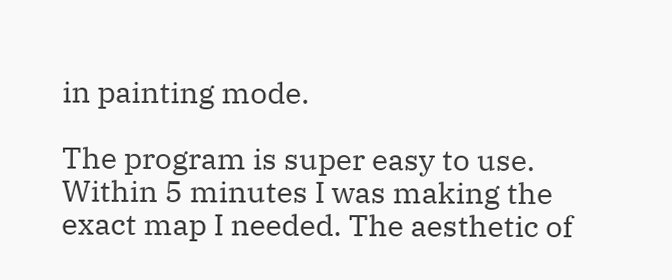in painting mode.

The program is super easy to use. Within 5 minutes I was making the exact map I needed. The aesthetic of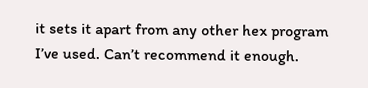it sets it apart from any other hex program I’ve used. Can’t recommend it enough.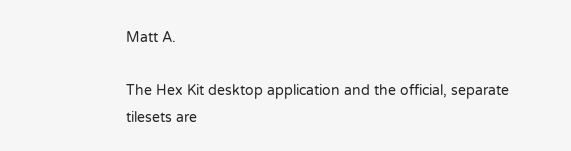Matt A.

The Hex Kit desktop application and the official, separate tilesets are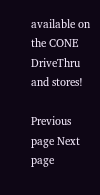available on the CONE DriveThru and stores!

Previous page Next page